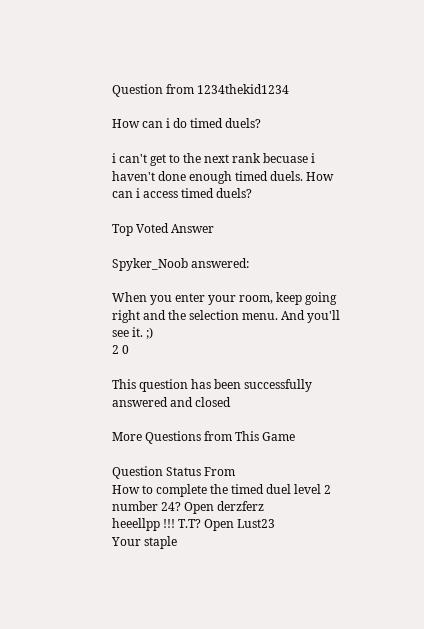Question from 1234thekid1234

How can i do timed duels?

i can't get to the next rank becuase i haven't done enough timed duels. How can i access timed duels?

Top Voted Answer

Spyker_Noob answered:

When you enter your room, keep going right and the selection menu. And you'll see it. ;)
2 0

This question has been successfully answered and closed

More Questions from This Game

Question Status From
How to complete the timed duel level 2 number 24? Open derzferz
heeellpp !!! T.T? Open Lust23
Your staple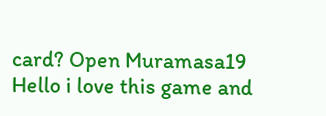card? Open Muramasa19
Hello i love this game and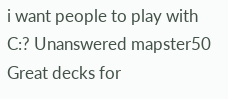i want people to play with C:? Unanswered mapster50
Great decks for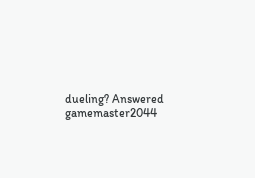dueling? Answered gamemaster2044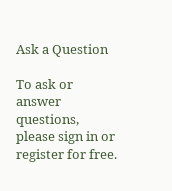Ask a Question

To ask or answer questions, please sign in or register for free.